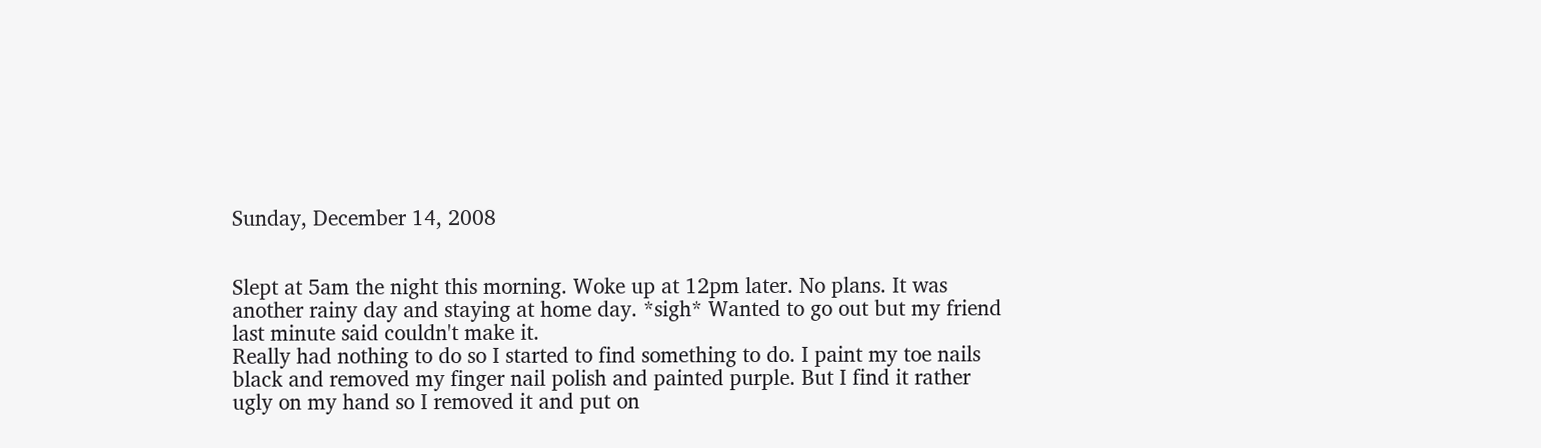Sunday, December 14, 2008


Slept at 5am the night this morning. Woke up at 12pm later. No plans. It was another rainy day and staying at home day. *sigh* Wanted to go out but my friend last minute said couldn't make it.
Really had nothing to do so I started to find something to do. I paint my toe nails black and removed my finger nail polish and painted purple. But I find it rather ugly on my hand so I removed it and put on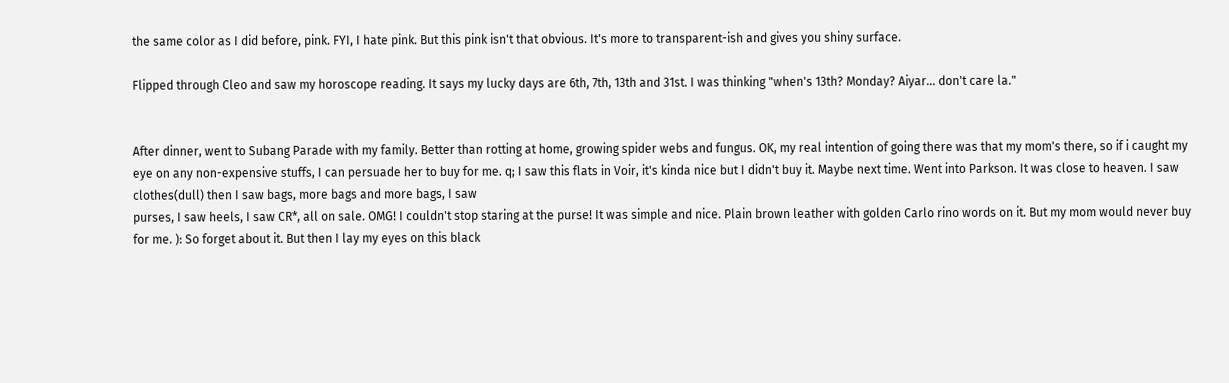the same color as I did before, pink. FYI, I hate pink. But this pink isn't that obvious. It's more to transparent-ish and gives you shiny surface.

Flipped through Cleo and saw my horoscope reading. It says my lucky days are 6th, 7th, 13th and 31st. I was thinking "when's 13th? Monday? Aiyar... don't care la."


After dinner, went to Subang Parade with my family. Better than rotting at home, growing spider webs and fungus. OK, my real intention of going there was that my mom's there, so if i caught my eye on any non-expensive stuffs, I can persuade her to buy for me. q; I saw this flats in Voir, it's kinda nice but I didn't buy it. Maybe next time. Went into Parkson. It was close to heaven. I saw clothes(dull) then I saw bags, more bags and more bags, I saw
purses, I saw heels, I saw CR*, all on sale. OMG! I couldn't stop staring at the purse! It was simple and nice. Plain brown leather with golden Carlo rino words on it. But my mom would never buy for me. ): So forget about it. But then I lay my eyes on this black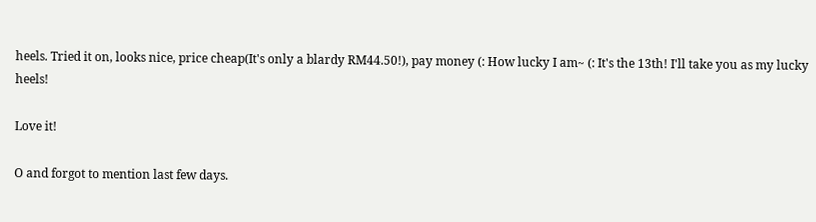heels. Tried it on, looks nice, price cheap(It's only a blardy RM44.50!), pay money (: How lucky I am~ (: It's the 13th! I'll take you as my lucky heels!

Love it!

O and forgot to mention last few days.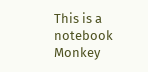This is a notebook Monkey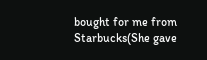bought for me from Starbucks(She gave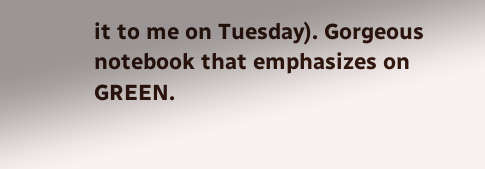it to me on Tuesday). Gorgeous notebook that emphasizes on GREEN.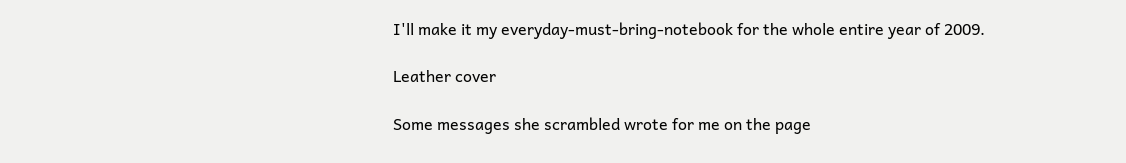I'll make it my everyday-must-bring-notebook for the whole entire year of 2009.

Leather cover

Some messages she scrambled wrote for me on the page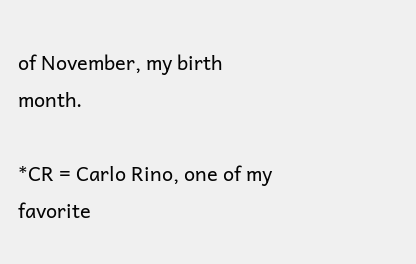of November, my birth month.

*CR = Carlo Rino, one of my favorite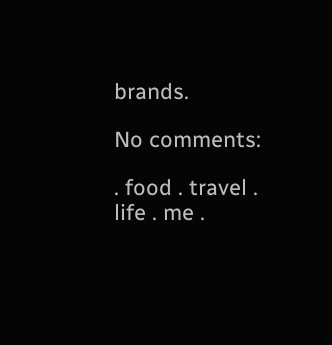brands.

No comments:

. food . travel . life . me .